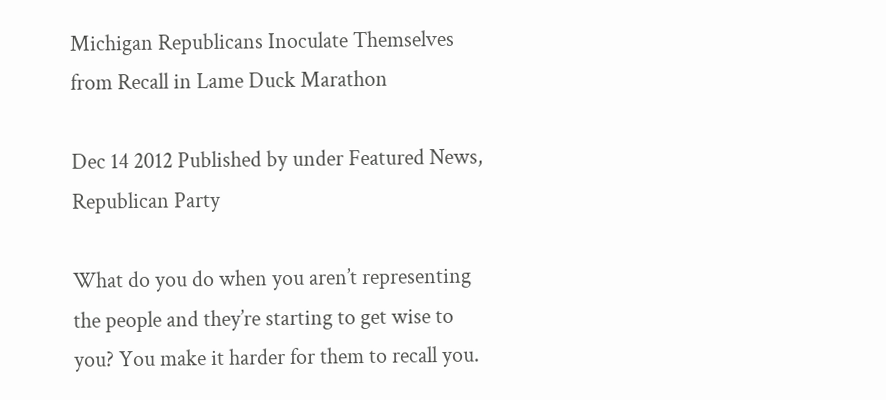Michigan Republicans Inoculate Themselves from Recall in Lame Duck Marathon

Dec 14 2012 Published by under Featured News, Republican Party

What do you do when you aren’t representing the people and they’re starting to get wise to you? You make it harder for them to recall you.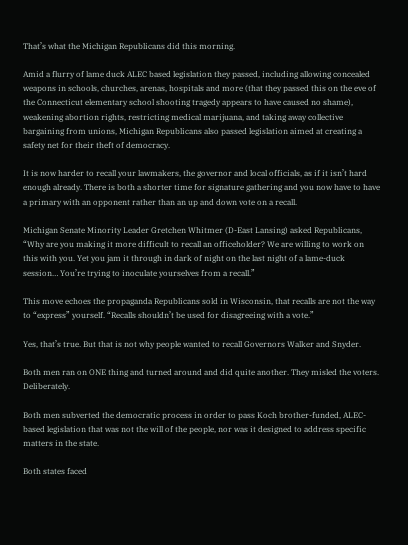That’s what the Michigan Republicans did this morning.

Amid a flurry of lame duck ALEC based legislation they passed, including allowing concealed weapons in schools, churches, arenas, hospitals and more (that they passed this on the eve of the Connecticut elementary school shooting tragedy appears to have caused no shame), weakening abortion rights, restricting medical marijuana, and taking away collective bargaining from unions, Michigan Republicans also passed legislation aimed at creating a safety net for their theft of democracy.

It is now harder to recall your lawmakers, the governor and local officials, as if it isn’t hard enough already. There is both a shorter time for signature gathering and you now have to have a primary with an opponent rather than an up and down vote on a recall.

Michigan Senate Minority Leader Gretchen Whitmer (D-East Lansing) asked Republicans, “Why are you making it more difficult to recall an officeholder? We are willing to work on this with you. Yet you jam it through in dark of night on the last night of a lame-duck session… You’re trying to inoculate yourselves from a recall.”

This move echoes the propaganda Republicans sold in Wisconsin, that recalls are not the way to “express” yourself. “Recalls shouldn’t be used for disagreeing with a vote.”

Yes, that’s true. But that is not why people wanted to recall Governors Walker and Snyder.

Both men ran on ONE thing and turned around and did quite another. They misled the voters. Deliberately.

Both men subverted the democratic process in order to pass Koch brother-funded, ALEC-based legislation that was not the will of the people, nor was it designed to address specific matters in the state.

Both states faced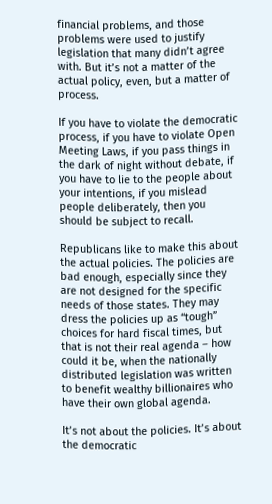financial problems, and those problems were used to justify legislation that many didn’t agree with. But it’s not a matter of the actual policy, even, but a matter of process.

If you have to violate the democratic process, if you have to violate Open Meeting Laws, if you pass things in the dark of night without debate, if you have to lie to the people about your intentions, if you mislead people deliberately, then you should be subject to recall.

Republicans like to make this about the actual policies. The policies are bad enough, especially since they are not designed for the specific needs of those states. They may dress the policies up as “tough” choices for hard fiscal times, but that is not their real agenda – how could it be, when the nationally distributed legislation was written to benefit wealthy billionaires who have their own global agenda.

It’s not about the policies. It’s about the democratic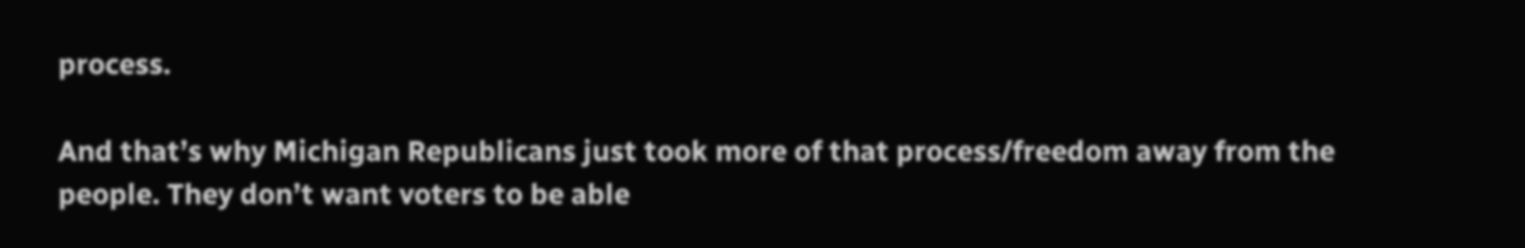process.

And that’s why Michigan Republicans just took more of that process/freedom away from the people. They don’t want voters to be able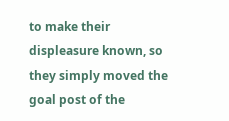to make their displeasure known, so they simply moved the goal post of the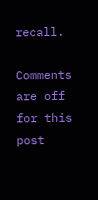recall.

Comments are off for this post